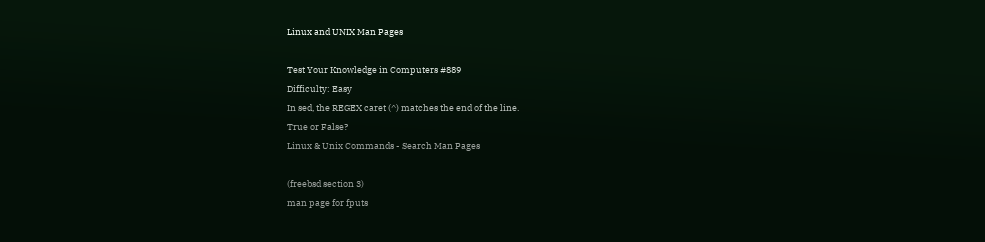Linux and UNIX Man Pages

Test Your Knowledge in Computers #889
Difficulty: Easy
In sed, the REGEX caret (^) matches the end of the line.
True or False?
Linux & Unix Commands - Search Man Pages

(freebsd section 3)
man page for fputs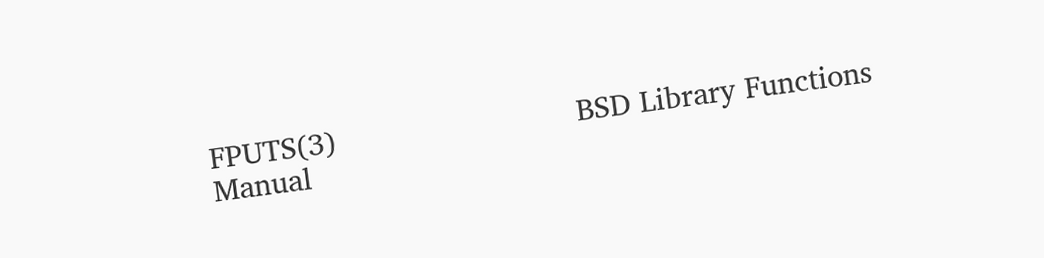FPUTS(3)                           BSD Library Functions Manual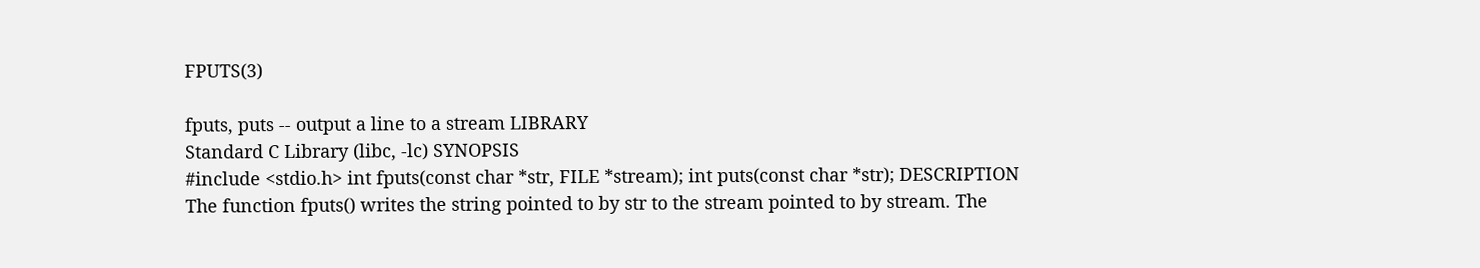FPUTS(3)

fputs, puts -- output a line to a stream LIBRARY
Standard C Library (libc, -lc) SYNOPSIS
#include <stdio.h> int fputs(const char *str, FILE *stream); int puts(const char *str); DESCRIPTION
The function fputs() writes the string pointed to by str to the stream pointed to by stream. The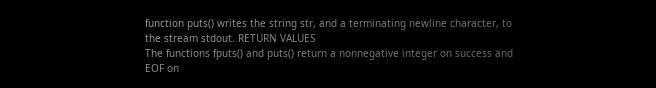function puts() writes the string str, and a terminating newline character, to the stream stdout. RETURN VALUES
The functions fputs() and puts() return a nonnegative integer on success and EOF on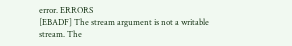error. ERRORS
[EBADF] The stream argument is not a writable stream. The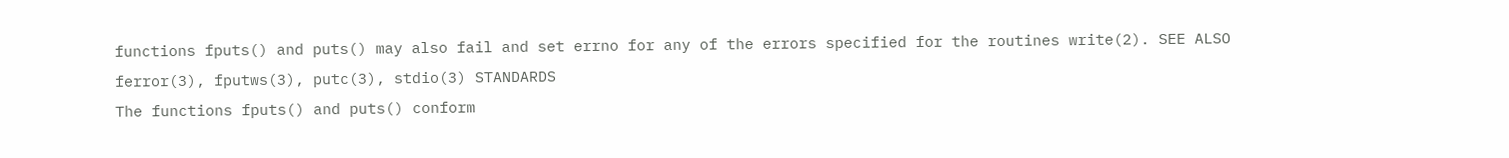functions fputs() and puts() may also fail and set errno for any of the errors specified for the routines write(2). SEE ALSO
ferror(3), fputws(3), putc(3), stdio(3) STANDARDS
The functions fputs() and puts() conform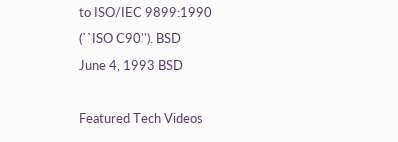to ISO/IEC 9899:1990 (``ISO C90''). BSD
June 4, 1993 BSD

Featured Tech Videos